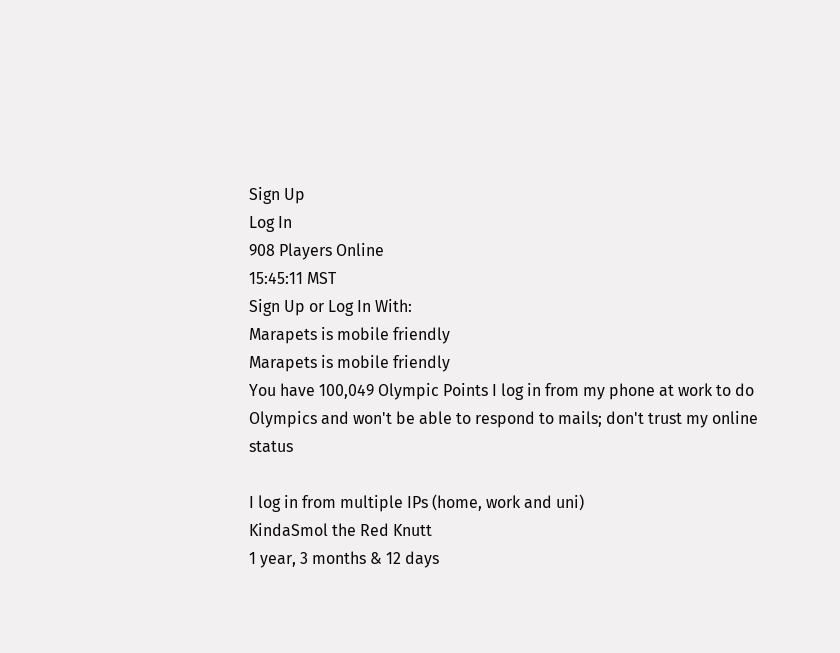Sign Up
Log In
908 Players Online
15:45:11 MST
Sign Up or Log In With:
Marapets is mobile friendly
Marapets is mobile friendly
You have 100,049 Olympic Points I log in from my phone at work to do Olympics and won't be able to respond to mails; don't trust my online status

I log in from multiple IPs (home, work and uni)
KindaSmol the Red Knutt
1 year, 3 months & 12 days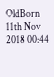OldBorn 11th Nov 2018 00:44